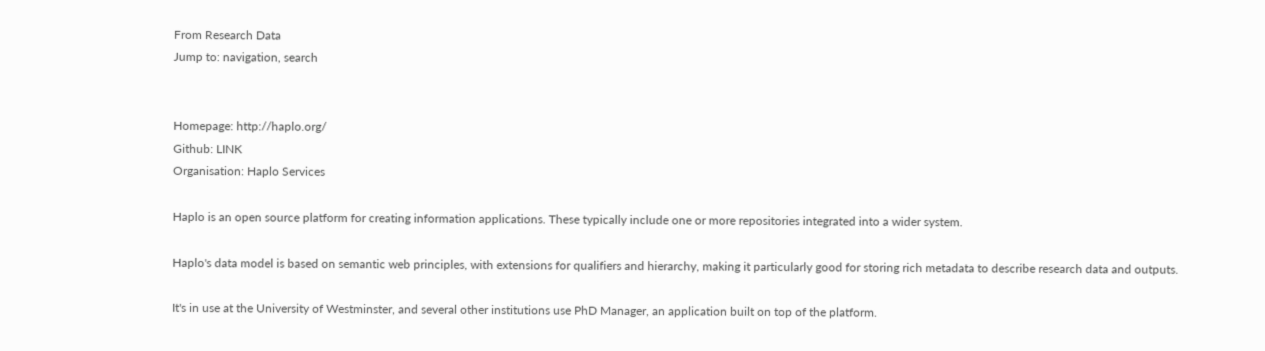From Research Data
Jump to: navigation, search


Homepage: http://haplo.org/
Github: LINK
Organisation: Haplo Services

Haplo is an open source platform for creating information applications. These typically include one or more repositories integrated into a wider system.

Haplo's data model is based on semantic web principles, with extensions for qualifiers and hierarchy, making it particularly good for storing rich metadata to describe research data and outputs.

It's in use at the University of Westminster, and several other institutions use PhD Manager, an application built on top of the platform.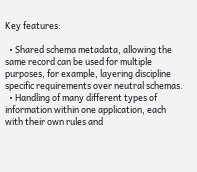Key features:

  • Shared schema metadata, allowing the same record can be used for multiple purposes, for example, layering discipline specific requirements over neutral schemas.
  • Handling of many different types of information within one application, each with their own rules and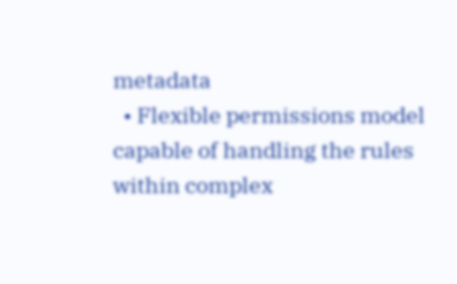metadata
  • Flexible permissions model capable of handling the rules within complex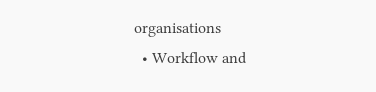organisations
  • Workflow and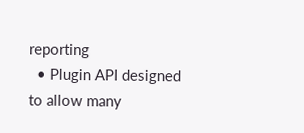reporting
  • Plugin API designed to allow many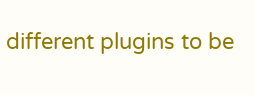different plugins to be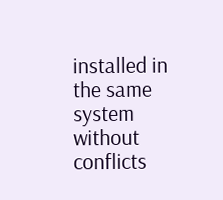installed in the same system without conflicts